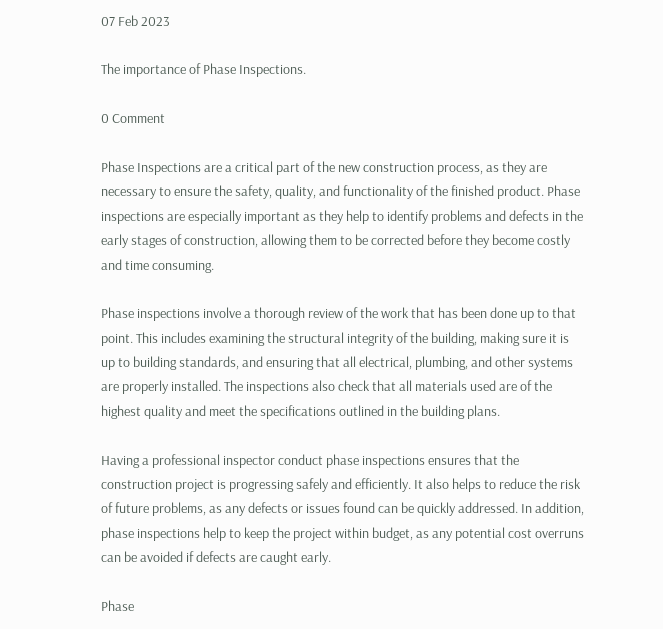07 Feb 2023

The importance of Phase Inspections.

0 Comment

Phase Inspections are a critical part of the new construction process, as they are necessary to ensure the safety, quality, and functionality of the finished product. Phase inspections are especially important as they help to identify problems and defects in the early stages of construction, allowing them to be corrected before they become costly and time consuming.

Phase inspections involve a thorough review of the work that has been done up to that point. This includes examining the structural integrity of the building, making sure it is up to building standards, and ensuring that all electrical, plumbing, and other systems are properly installed. The inspections also check that all materials used are of the highest quality and meet the specifications outlined in the building plans.

Having a professional inspector conduct phase inspections ensures that the construction project is progressing safely and efficiently. It also helps to reduce the risk of future problems, as any defects or issues found can be quickly addressed. In addition, phase inspections help to keep the project within budget, as any potential cost overruns can be avoided if defects are caught early.

Phase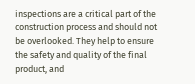inspections are a critical part of the construction process and should not be overlooked. They help to ensure the safety and quality of the final product, and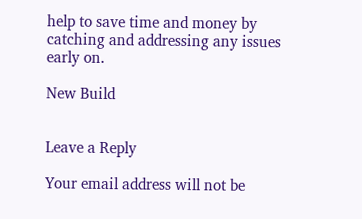help to save time and money by catching and addressing any issues early on.

New Build


Leave a Reply

Your email address will not be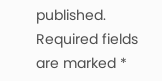published. Required fields are marked *